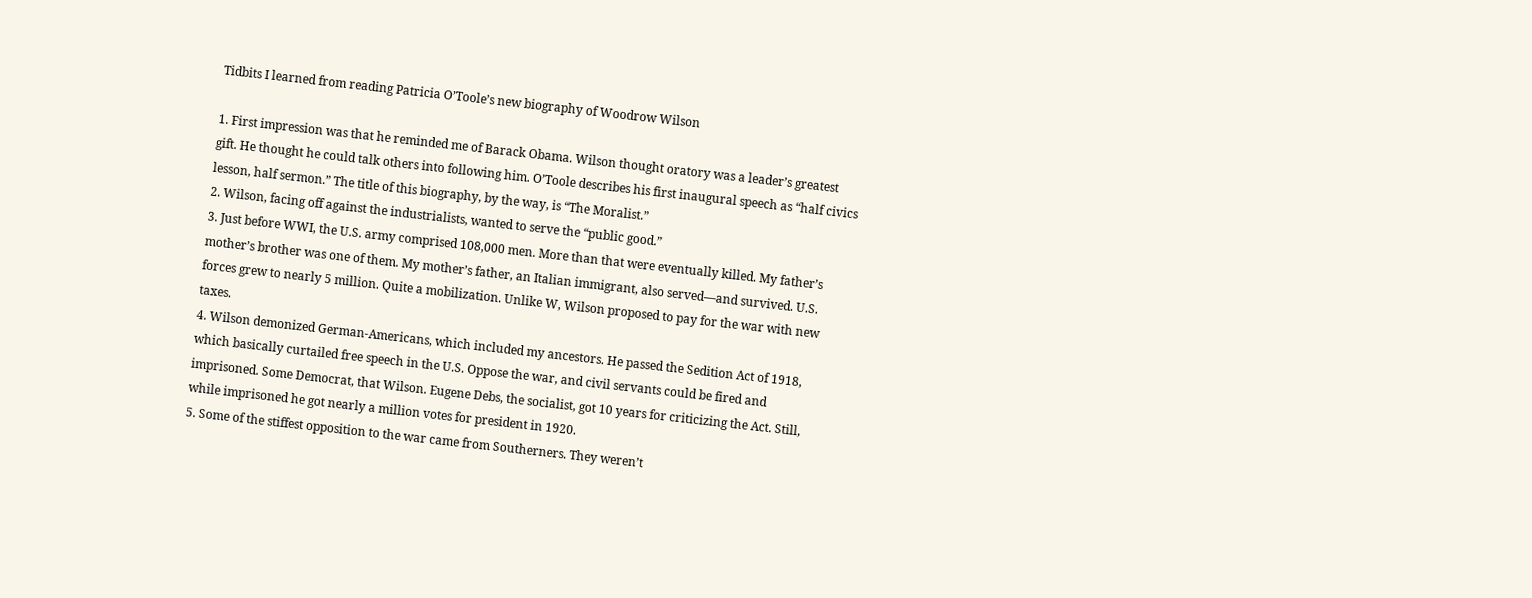Tidbits I learned from reading Patricia O’Toole’s new biography of Woodrow Wilson

1. First impression was that he reminded me of Barack Obama. Wilson thought oratory was a leader’s greatest gift. He thought he could talk others into following him. O’Toole describes his first inaugural speech as “half civics lesson, half sermon.” The title of this biography, by the way, is “The Moralist.”
2. Wilson, facing off against the industrialists, wanted to serve the “public good.”
3. Just before WWI, the U.S. army comprised 108,000 men. More than that were eventually killed. My father’s mother’s brother was one of them. My mother’s father, an Italian immigrant, also served—and survived. U.S. forces grew to nearly 5 million. Quite a mobilization. Unlike W, Wilson proposed to pay for the war with new taxes.
4. Wilson demonized German-Americans, which included my ancestors. He passed the Sedition Act of 1918, which basically curtailed free speech in the U.S. Oppose the war, and civil servants could be fired and imprisoned. Some Democrat, that Wilson. Eugene Debs, the socialist, got 10 years for criticizing the Act. Still, while imprisoned he got nearly a million votes for president in 1920.
5. Some of the stiffest opposition to the war came from Southerners. They weren’t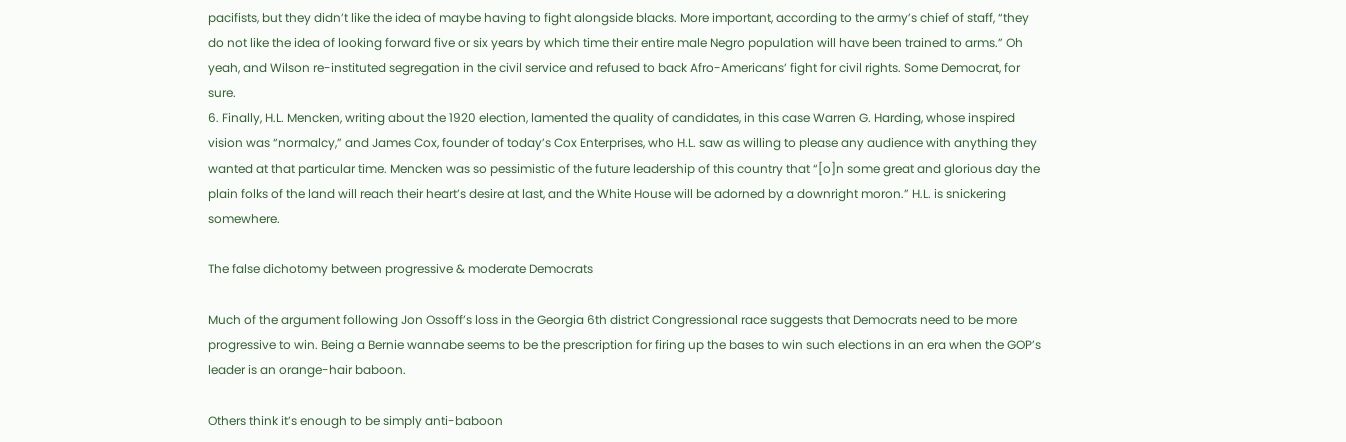pacifists, but they didn’t like the idea of maybe having to fight alongside blacks. More important, according to the army’s chief of staff, “they do not like the idea of looking forward five or six years by which time their entire male Negro population will have been trained to arms.” Oh yeah, and Wilson re-instituted segregation in the civil service and refused to back Afro-Americans’ fight for civil rights. Some Democrat, for sure.
6. Finally, H.L. Mencken, writing about the 1920 election, lamented the quality of candidates, in this case Warren G. Harding, whose inspired vision was “normalcy,” and James Cox, founder of today’s Cox Enterprises, who H.L. saw as willing to please any audience with anything they wanted at that particular time. Mencken was so pessimistic of the future leadership of this country that “[o]n some great and glorious day the plain folks of the land will reach their heart’s desire at last, and the White House will be adorned by a downright moron.” H.L. is snickering somewhere.

The false dichotomy between progressive & moderate Democrats

Much of the argument following Jon Ossoff’s loss in the Georgia 6th district Congressional race suggests that Democrats need to be more progressive to win. Being a Bernie wannabe seems to be the prescription for firing up the bases to win such elections in an era when the GOP’s leader is an orange-hair baboon.

Others think it’s enough to be simply anti-baboon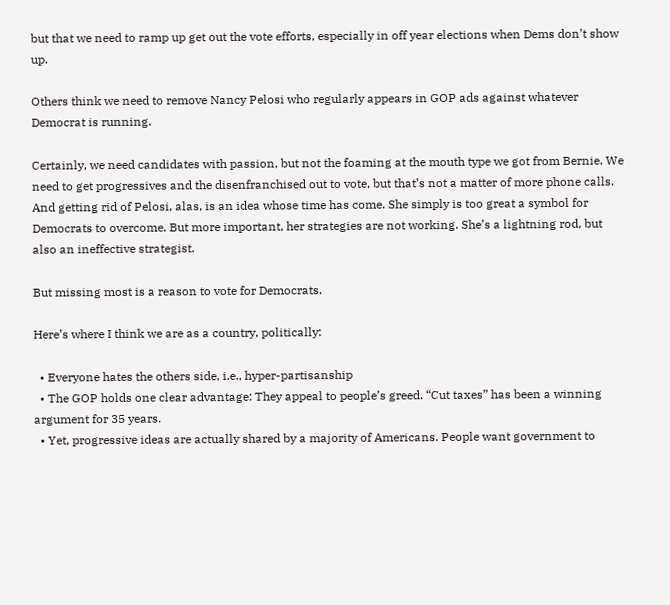but that we need to ramp up get out the vote efforts, especially in off year elections when Dems don’t show up.

Others think we need to remove Nancy Pelosi who regularly appears in GOP ads against whatever Democrat is running.

Certainly, we need candidates with passion, but not the foaming at the mouth type we got from Bernie. We need to get progressives and the disenfranchised out to vote, but that’s not a matter of more phone calls. And getting rid of Pelosi, alas, is an idea whose time has come. She simply is too great a symbol for Democrats to overcome. But more important, her strategies are not working. She’s a lightning rod, but also an ineffective strategist.

But missing most is a reason to vote for Democrats.

Here’s where I think we are as a country, politically:

  • Everyone hates the others side, i.e., hyper-partisanship
  • The GOP holds one clear advantage: They appeal to people’s greed. “Cut taxes” has been a winning argument for 35 years.
  • Yet, progressive ideas are actually shared by a majority of Americans. People want government to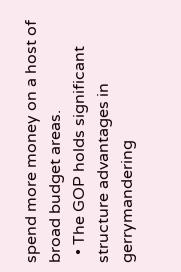spend more money on a host of broad budget areas.
  • The GOP holds significant structure advantages in gerrymandering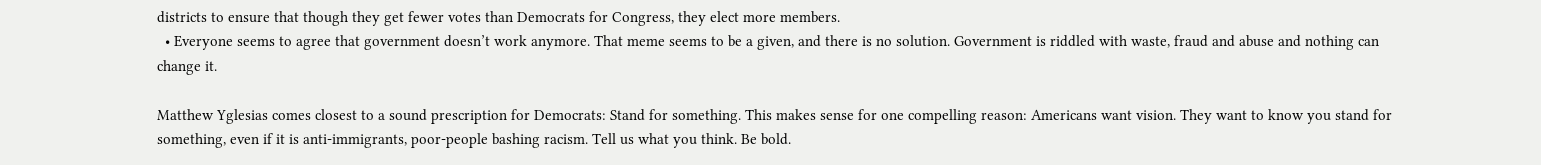districts to ensure that though they get fewer votes than Democrats for Congress, they elect more members.
  • Everyone seems to agree that government doesn’t work anymore. That meme seems to be a given, and there is no solution. Government is riddled with waste, fraud and abuse and nothing can change it.

Matthew Yglesias comes closest to a sound prescription for Democrats: Stand for something. This makes sense for one compelling reason: Americans want vision. They want to know you stand for something, even if it is anti-immigrants, poor-people bashing racism. Tell us what you think. Be bold.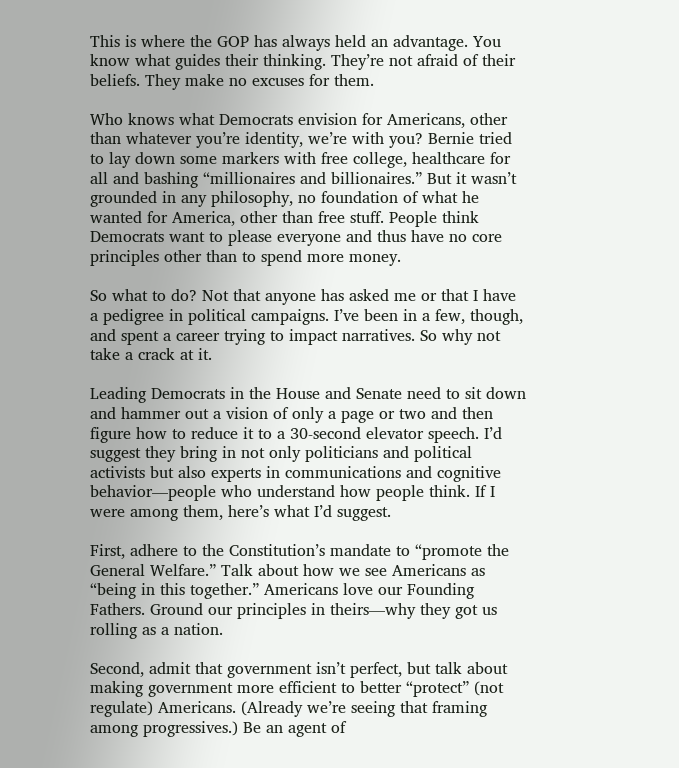This is where the GOP has always held an advantage. You know what guides their thinking. They’re not afraid of their beliefs. They make no excuses for them.

Who knows what Democrats envision for Americans, other than whatever you’re identity, we’re with you? Bernie tried to lay down some markers with free college, healthcare for all and bashing “millionaires and billionaires.” But it wasn’t grounded in any philosophy, no foundation of what he wanted for America, other than free stuff. People think Democrats want to please everyone and thus have no core principles other than to spend more money.

So what to do? Not that anyone has asked me or that I have a pedigree in political campaigns. I’ve been in a few, though, and spent a career trying to impact narratives. So why not take a crack at it.

Leading Democrats in the House and Senate need to sit down and hammer out a vision of only a page or two and then figure how to reduce it to a 30-second elevator speech. I’d suggest they bring in not only politicians and political activists but also experts in communications and cognitive behavior—people who understand how people think. If I were among them, here’s what I’d suggest.

First, adhere to the Constitution’s mandate to “promote the General Welfare.” Talk about how we see Americans as “being in this together.” Americans love our Founding Fathers. Ground our principles in theirs—why they got us rolling as a nation.

Second, admit that government isn’t perfect, but talk about making government more efficient to better “protect” (not regulate) Americans. (Already we’re seeing that framing among progressives.) Be an agent of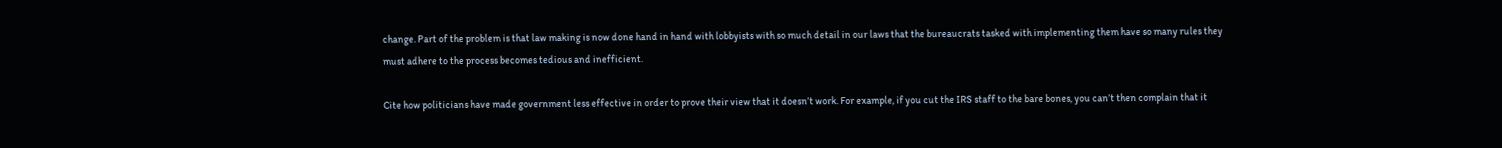change. Part of the problem is that law making is now done hand in hand with lobbyists with so much detail in our laws that the bureaucrats tasked with implementing them have so many rules they must adhere to the process becomes tedious and inefficient.

Cite how politicians have made government less effective in order to prove their view that it doesn’t work. For example, if you cut the IRS staff to the bare bones, you can’t then complain that it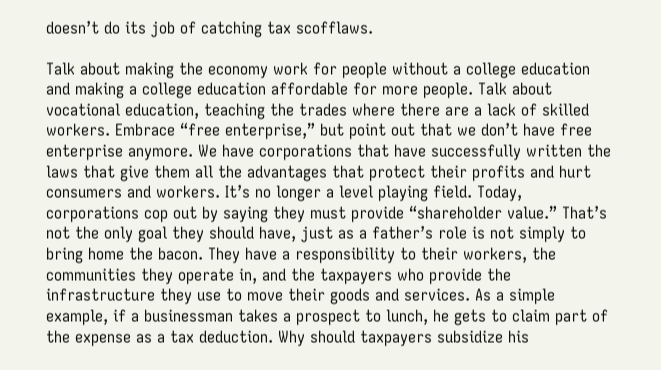doesn’t do its job of catching tax scofflaws.

Talk about making the economy work for people without a college education and making a college education affordable for more people. Talk about vocational education, teaching the trades where there are a lack of skilled workers. Embrace “free enterprise,” but point out that we don’t have free enterprise anymore. We have corporations that have successfully written the laws that give them all the advantages that protect their profits and hurt consumers and workers. It’s no longer a level playing field. Today, corporations cop out by saying they must provide “shareholder value.” That’s not the only goal they should have, just as a father’s role is not simply to bring home the bacon. They have a responsibility to their workers, the communities they operate in, and the taxpayers who provide the infrastructure they use to move their goods and services. As a simple example, if a businessman takes a prospect to lunch, he gets to claim part of the expense as a tax deduction. Why should taxpayers subsidize his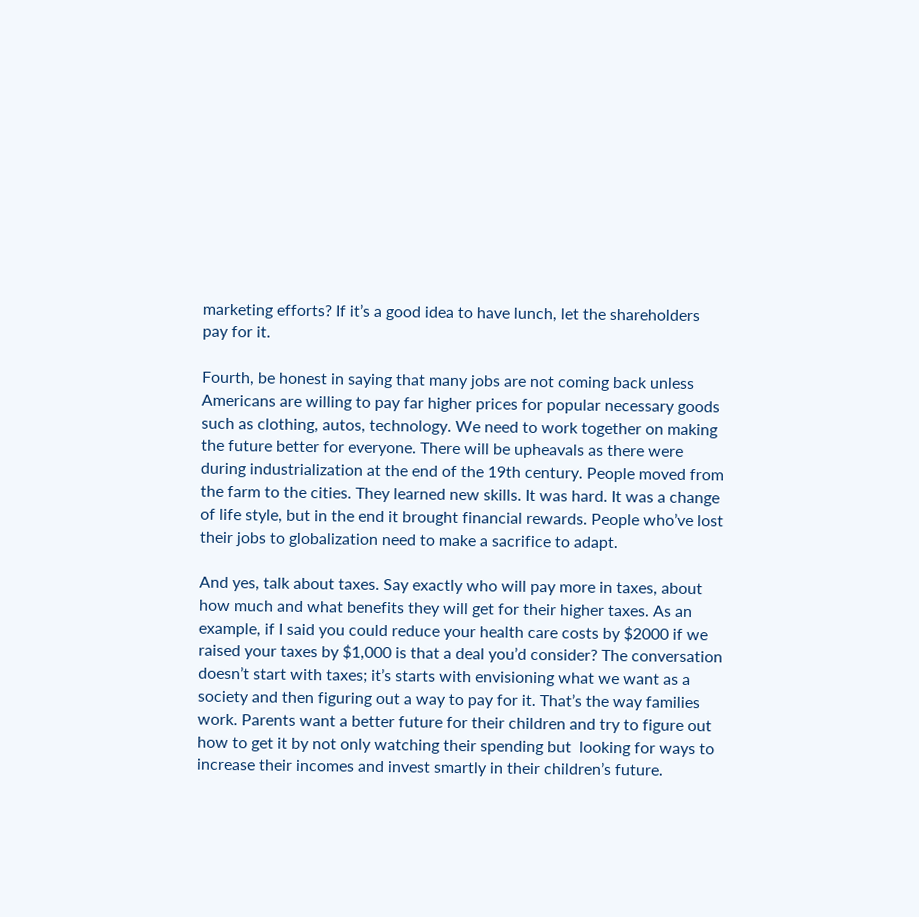marketing efforts? If it’s a good idea to have lunch, let the shareholders pay for it.

Fourth, be honest in saying that many jobs are not coming back unless Americans are willing to pay far higher prices for popular necessary goods such as clothing, autos, technology. We need to work together on making the future better for everyone. There will be upheavals as there were during industrialization at the end of the 19th century. People moved from the farm to the cities. They learned new skills. It was hard. It was a change of life style, but in the end it brought financial rewards. People who’ve lost their jobs to globalization need to make a sacrifice to adapt.

And yes, talk about taxes. Say exactly who will pay more in taxes, about how much and what benefits they will get for their higher taxes. As an example, if I said you could reduce your health care costs by $2000 if we raised your taxes by $1,000 is that a deal you’d consider? The conversation doesn’t start with taxes; it’s starts with envisioning what we want as a society and then figuring out a way to pay for it. That’s the way families work. Parents want a better future for their children and try to figure out how to get it by not only watching their spending but  looking for ways to increase their incomes and invest smartly in their children’s future.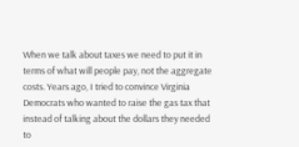When we talk about taxes we need to put it in terms of what will people pay, not the aggregate costs. Years ago, I tried to convince Virginia Democrats who wanted to raise the gas tax that instead of talking about the dollars they needed to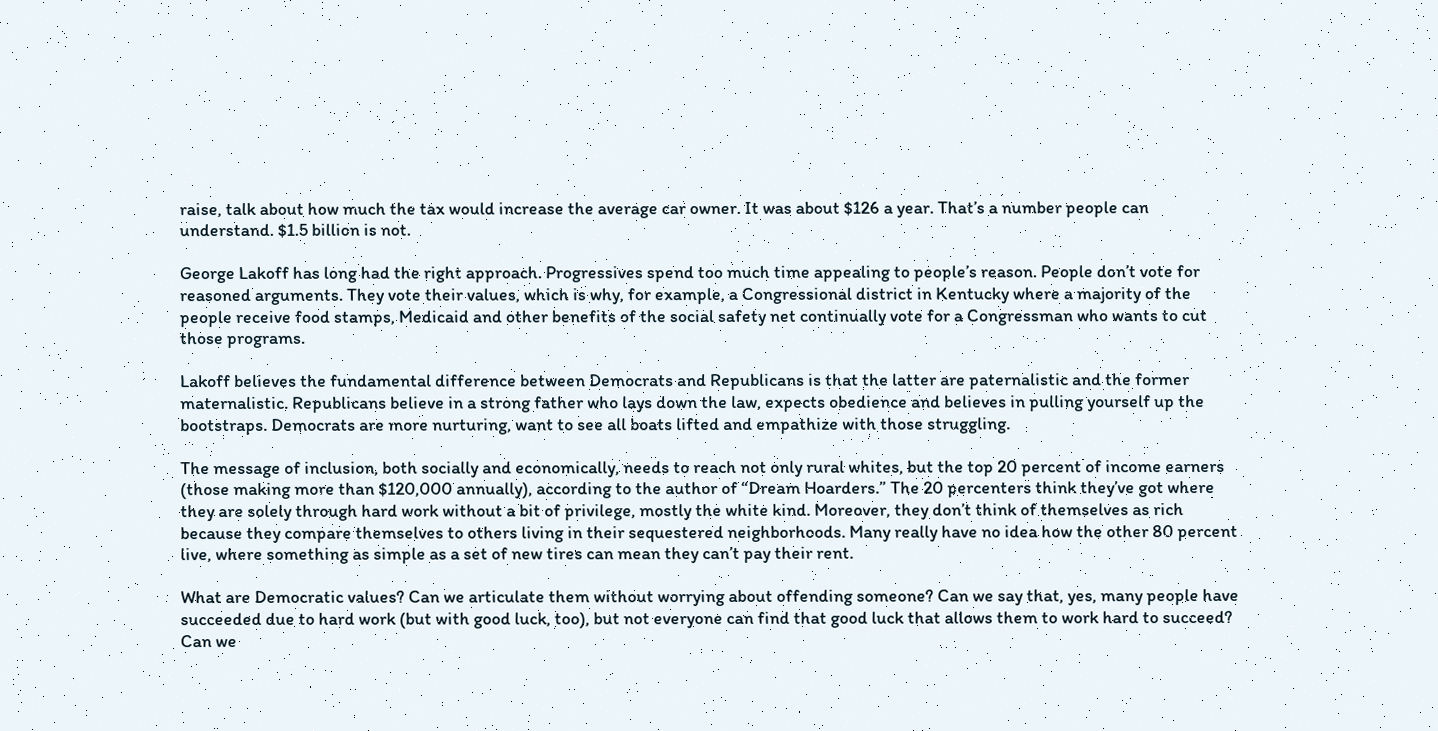raise, talk about how much the tax would increase the average car owner. It was about $126 a year. That’s a number people can understand. $1.5 billion is not.

George Lakoff has long had the right approach. Progressives spend too much time appealing to people’s reason. People don’t vote for reasoned arguments. They vote their values, which is why, for example, a Congressional district in Kentucky where a majority of the people receive food stamps, Medicaid and other benefits of the social safety net continually vote for a Congressman who wants to cut those programs.

Lakoff believes the fundamental difference between Democrats and Republicans is that the latter are paternalistic and the former maternalistic. Republicans believe in a strong father who lays down the law, expects obedience and believes in pulling yourself up the bootstraps. Democrats are more nurturing, want to see all boats lifted and empathize with those struggling.

The message of inclusion, both socially and economically, needs to reach not only rural whites, but the top 20 percent of income earners (those making more than $120,000 annually), according to the author of “Dream Hoarders.” The 20 percenters think they’ve got where they are solely through hard work without a bit of privilege, mostly the white kind. Moreover, they don’t think of themselves as rich because they compare themselves to others living in their sequestered neighborhoods. Many really have no idea how the other 80 percent live, where something as simple as a set of new tires can mean they can’t pay their rent.

What are Democratic values? Can we articulate them without worrying about offending someone? Can we say that, yes, many people have succeeded due to hard work (but with good luck, too), but not everyone can find that good luck that allows them to work hard to succeed? Can we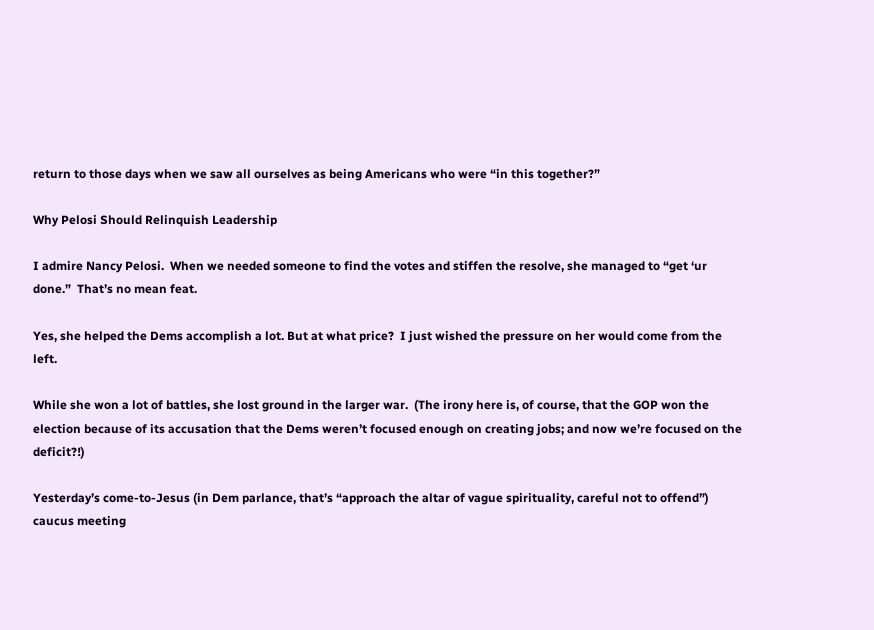return to those days when we saw all ourselves as being Americans who were “in this together?”

Why Pelosi Should Relinquish Leadership

I admire Nancy Pelosi.  When we needed someone to find the votes and stiffen the resolve, she managed to “get ‘ur done.”  That’s no mean feat.

Yes, she helped the Dems accomplish a lot. But at what price?  I just wished the pressure on her would come from the left.

While she won a lot of battles, she lost ground in the larger war.  (The irony here is, of course, that the GOP won the election because of its accusation that the Dems weren’t focused enough on creating jobs; and now we’re focused on the deficit?!)

Yesterday’s come-to-Jesus (in Dem parlance, that’s “approach the altar of vague spirituality, careful not to offend”) caucus meeting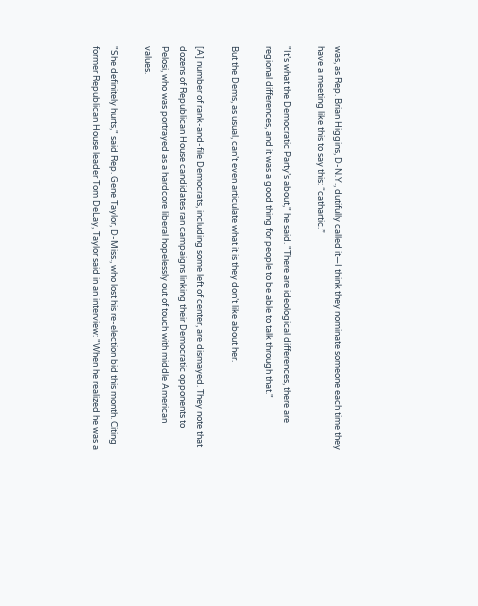was, as Rep. Brian Higgins, D-N.Y., dutifully called it—I think they nominate someone each time they have a meeting like this to say this: “cathartic.”

"It’s what the Democratic Party’s about," he said. "There are ideological differences, there are regional differences, and it was a good thing for people to be able to talk through that."

But the Dems, as usual, can’t even articulate what it is they don’t like about her.

[A] number of rank-and-file Democrats, including some left of center, are dismayed. They note that dozens of Republican House candidates ran campaigns linking their Democratic opponents to Pelosi, who was portrayed as a hardcore liberal hopelessly out of touch with middle American values.

"She definitely hurts," said Rep. Gene Taylor, D-Miss., who lost his re-election bid this month. Citing former Republican House leader Tom DeLay, Taylor said in an interview: "When he realized he was a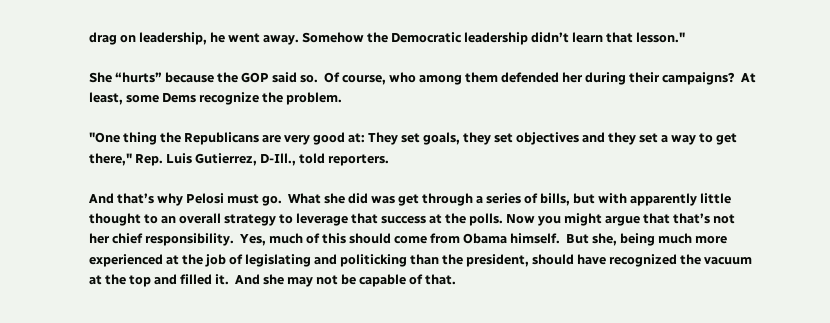drag on leadership, he went away. Somehow the Democratic leadership didn’t learn that lesson."

She “hurts” because the GOP said so.  Of course, who among them defended her during their campaigns?  At least, some Dems recognize the problem.

"One thing the Republicans are very good at: They set goals, they set objectives and they set a way to get there," Rep. Luis Gutierrez, D-Ill., told reporters.

And that’s why Pelosi must go.  What she did was get through a series of bills, but with apparently little thought to an overall strategy to leverage that success at the polls. Now you might argue that that’s not her chief responsibility.  Yes, much of this should come from Obama himself.  But she, being much more experienced at the job of legislating and politicking than the president, should have recognized the vacuum at the top and filled it.  And she may not be capable of that.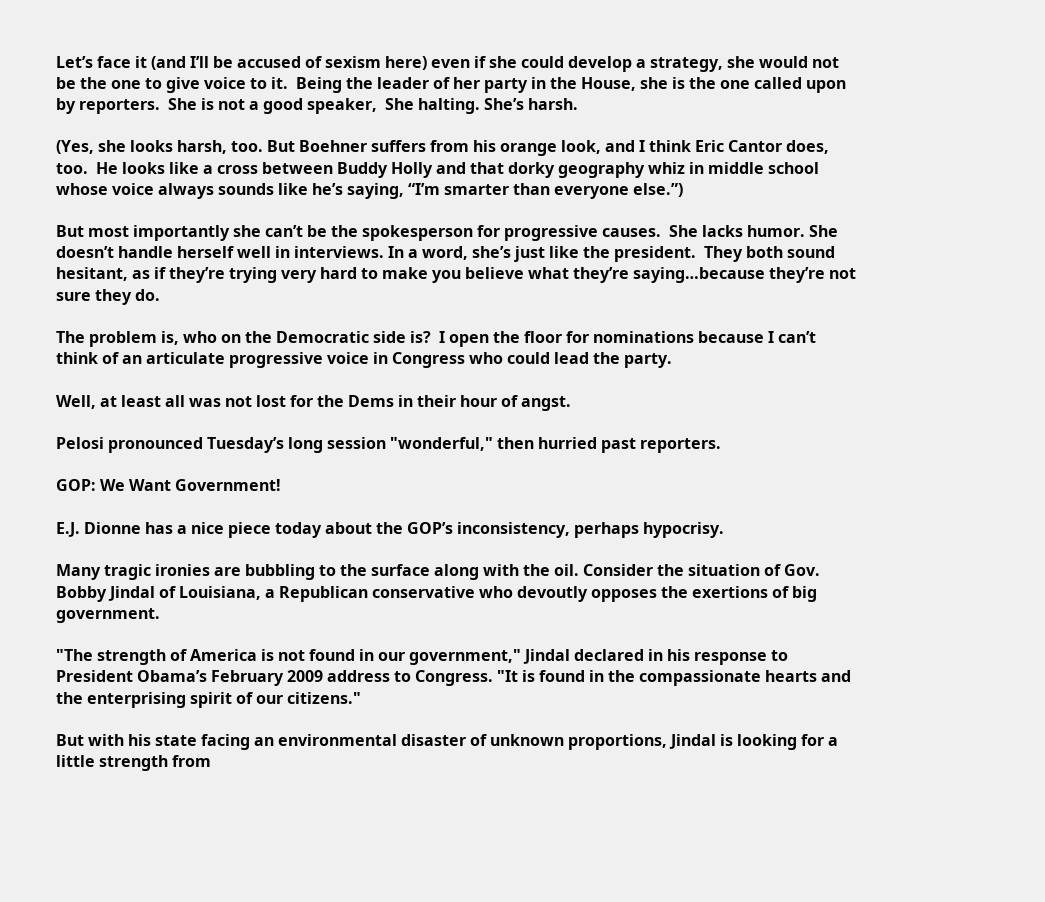Let’s face it (and I’ll be accused of sexism here) even if she could develop a strategy, she would not be the one to give voice to it.  Being the leader of her party in the House, she is the one called upon by reporters.  She is not a good speaker,  She halting. She’s harsh.

(Yes, she looks harsh, too. But Boehner suffers from his orange look, and I think Eric Cantor does, too.  He looks like a cross between Buddy Holly and that dorky geography whiz in middle school whose voice always sounds like he’s saying, “I’m smarter than everyone else.”)

But most importantly she can’t be the spokesperson for progressive causes.  She lacks humor. She doesn’t handle herself well in interviews. In a word, she’s just like the president.  They both sound hesitant, as if they’re trying very hard to make you believe what they’re saying…because they’re not sure they do.

The problem is, who on the Democratic side is?  I open the floor for nominations because I can’t think of an articulate progressive voice in Congress who could lead the party.

Well, at least all was not lost for the Dems in their hour of angst.

Pelosi pronounced Tuesday’s long session "wonderful," then hurried past reporters.

GOP: We Want Government!

E.J. Dionne has a nice piece today about the GOP’s inconsistency, perhaps hypocrisy.

Many tragic ironies are bubbling to the surface along with the oil. Consider the situation of Gov. Bobby Jindal of Louisiana, a Republican conservative who devoutly opposes the exertions of big government.

"The strength of America is not found in our government," Jindal declared in his response to President Obama’s February 2009 address to Congress. "It is found in the compassionate hearts and the enterprising spirit of our citizens."

But with his state facing an environmental disaster of unknown proportions, Jindal is looking for a little strength from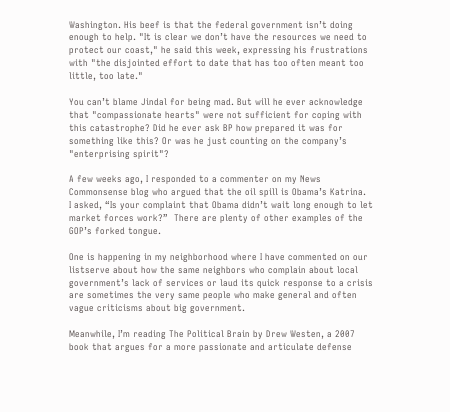Washington. His beef is that the federal government isn’t doing enough to help. "It is clear we don’t have the resources we need to protect our coast," he said this week, expressing his frustrations with "the disjointed effort to date that has too often meant too little, too late."

You can’t blame Jindal for being mad. But will he ever acknowledge that "compassionate hearts" were not sufficient for coping with this catastrophe? Did he ever ask BP how prepared it was for something like this? Or was he just counting on the company’s "enterprising spirit"?

A few weeks ago, I responded to a commenter on my News Commonsense blog who argued that the oil spill is Obama’s Katrina.  I asked, “Is your complaint that Obama didn’t wait long enough to let market forces work?”  There are plenty of other examples of the GOP’s forked tongue.

One is happening in my neighborhood where I have commented on our listserve about how the same neighbors who complain about local government’s lack of services or laud its quick response to a crisis are sometimes the very same people who make general and often vague criticisms about big government.

Meanwhile, I’m reading The Political Brain by Drew Westen, a 2007 book that argues for a more passionate and articulate defense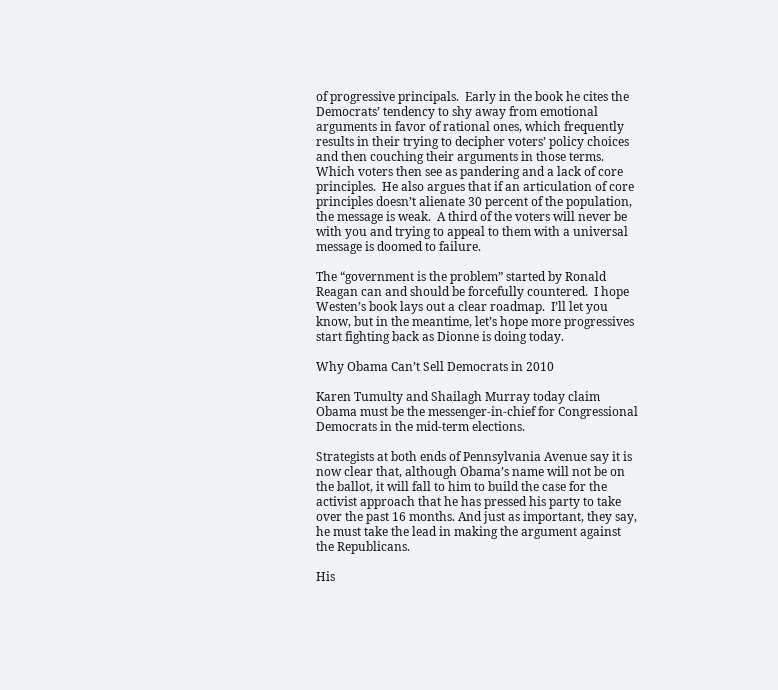of progressive principals.  Early in the book he cites the Democrats’ tendency to shy away from emotional arguments in favor of rational ones, which frequently results in their trying to decipher voters’ policy choices and then couching their arguments in those terms.  Which voters then see as pandering and a lack of core principles.  He also argues that if an articulation of core principles doesn’t alienate 30 percent of the population, the message is weak.  A third of the voters will never be with you and trying to appeal to them with a universal message is doomed to failure.

The “government is the problem” started by Ronald Reagan can and should be forcefully countered.  I hope Westen’s book lays out a clear roadmap.  I’ll let you know, but in the meantime, let’s hope more progressives start fighting back as Dionne is doing today.

Why Obama Can’t Sell Democrats in 2010

Karen Tumulty and Shailagh Murray today claim Obama must be the messenger-in-chief for Congressional Democrats in the mid-term elections.

Strategists at both ends of Pennsylvania Avenue say it is now clear that, although Obama’s name will not be on the ballot, it will fall to him to build the case for the activist approach that he has pressed his party to take over the past 16 months. And just as important, they say, he must take the lead in making the argument against the Republicans.

His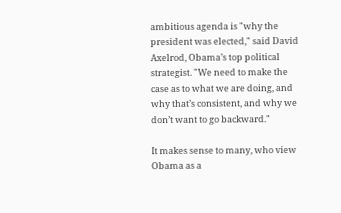ambitious agenda is "why the president was elected," said David Axelrod, Obama’s top political strategist. "We need to make the case as to what we are doing, and why that’s consistent, and why we don’t want to go backward."

It makes sense to many, who view Obama as a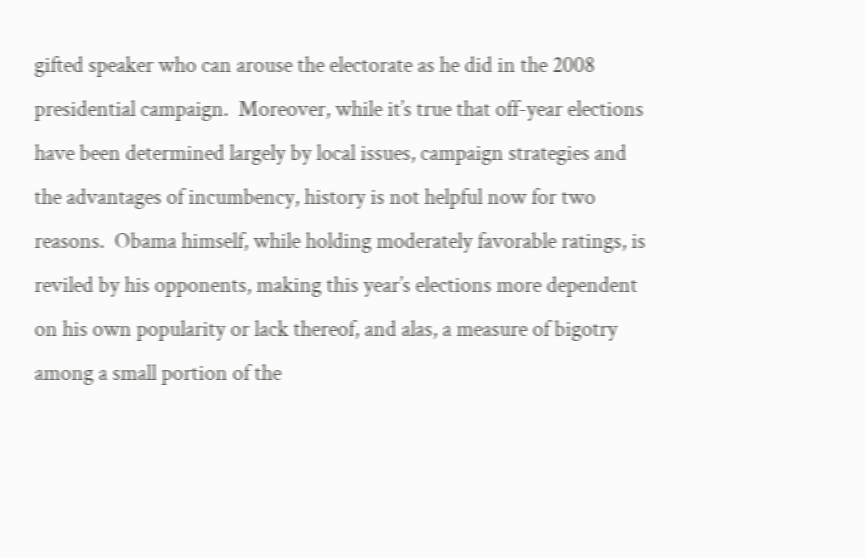gifted speaker who can arouse the electorate as he did in the 2008 presidential campaign.  Moreover, while it’s true that off-year elections have been determined largely by local issues, campaign strategies and the advantages of incumbency, history is not helpful now for two reasons.  Obama himself, while holding moderately favorable ratings, is reviled by his opponents, making this year’s elections more dependent on his own popularity or lack thereof, and alas, a measure of bigotry among a small portion of the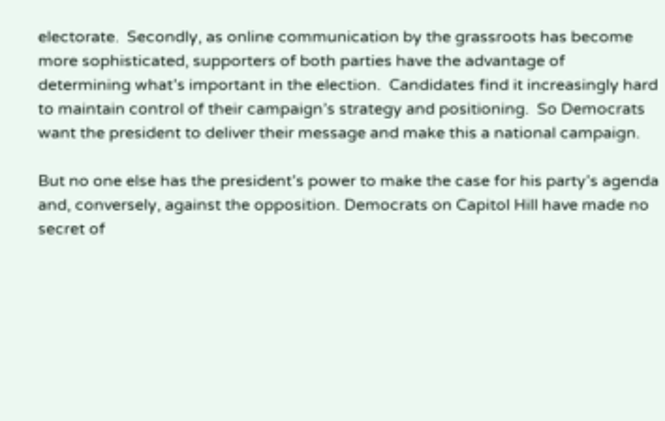electorate.  Secondly, as online communication by the grassroots has become more sophisticated, supporters of both parties have the advantage of determining what’s important in the election.  Candidates find it increasingly hard to maintain control of their campaign’s strategy and positioning.  So Democrats want the president to deliver their message and make this a national campaign.

But no one else has the president’s power to make the case for his party’s agenda and, conversely, against the opposition. Democrats on Capitol Hill have made no secret of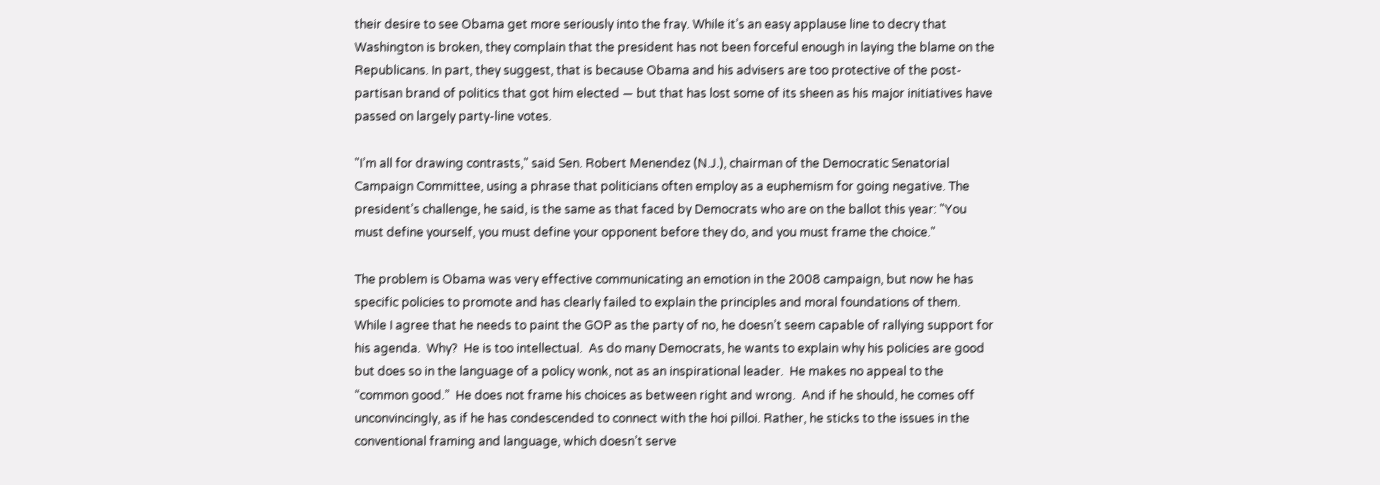their desire to see Obama get more seriously into the fray. While it’s an easy applause line to decry that Washington is broken, they complain that the president has not been forceful enough in laying the blame on the Republicans. In part, they suggest, that is because Obama and his advisers are too protective of the post-partisan brand of politics that got him elected — but that has lost some of its sheen as his major initiatives have passed on largely party-line votes.

"I’m all for drawing contrasts," said Sen. Robert Menendez (N.J.), chairman of the Democratic Senatorial Campaign Committee, using a phrase that politicians often employ as a euphemism for going negative. The president’s challenge, he said, is the same as that faced by Democrats who are on the ballot this year: "You must define yourself, you must define your opponent before they do, and you must frame the choice."

The problem is Obama was very effective communicating an emotion in the 2008 campaign, but now he has specific policies to promote and has clearly failed to explain the principles and moral foundations of them.  While I agree that he needs to paint the GOP as the party of no, he doesn’t seem capable of rallying support for his agenda.  Why?  He is too intellectual.  As do many Democrats, he wants to explain why his policies are good but does so in the language of a policy wonk, not as an inspirational leader.  He makes no appeal to the “common good.”  He does not frame his choices as between right and wrong.  And if he should, he comes off unconvincingly, as if he has condescended to connect with the hoi pilloi. Rather, he sticks to the issues in the conventional framing and language, which doesn’t serve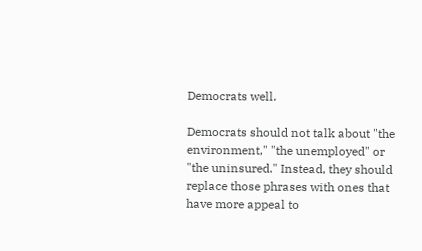Democrats well.

Democrats should not talk about "the environment," "the unemployed" or "the uninsured." Instead, they should replace those phrases with ones that have more appeal to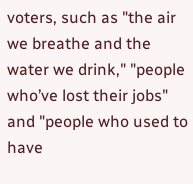voters, such as "the air we breathe and the water we drink," "people who’ve lost their jobs" and "people who used to have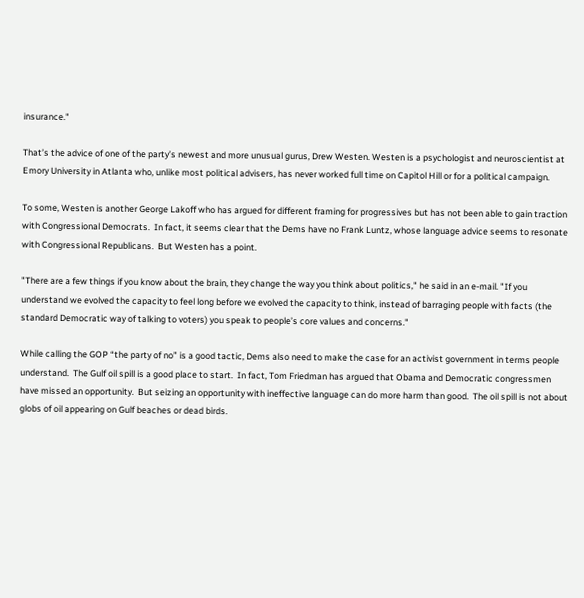insurance."

That’s the advice of one of the party’s newest and more unusual gurus, Drew Westen. Westen is a psychologist and neuroscientist at Emory University in Atlanta who, unlike most political advisers, has never worked full time on Capitol Hill or for a political campaign.

To some, Westen is another George Lakoff who has argued for different framing for progressives but has not been able to gain traction with Congressional Democrats.  In fact, it seems clear that the Dems have no Frank Luntz, whose language advice seems to resonate with Congressional Republicans.  But Westen has a point.

"There are a few things if you know about the brain, they change the way you think about politics," he said in an e-mail. "If you understand we evolved the capacity to feel long before we evolved the capacity to think, instead of barraging people with facts (the standard Democratic way of talking to voters) you speak to people’s core values and concerns."

While calling the GOP “the party of no” is a good tactic, Dems also need to make the case for an activist government in terms people understand.  The Gulf oil spill is a good place to start.  In fact, Tom Friedman has argued that Obama and Democratic congressmen have missed an opportunity.  But seizing an opportunity with ineffective language can do more harm than good.  The oil spill is not about globs of oil appearing on Gulf beaches or dead birds.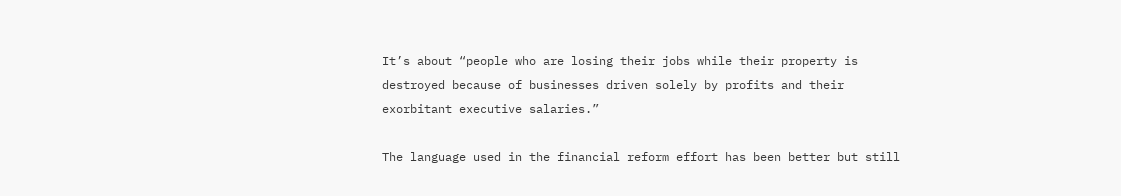It’s about “people who are losing their jobs while their property is destroyed because of businesses driven solely by profits and their exorbitant executive salaries.”

The language used in the financial reform effort has been better but still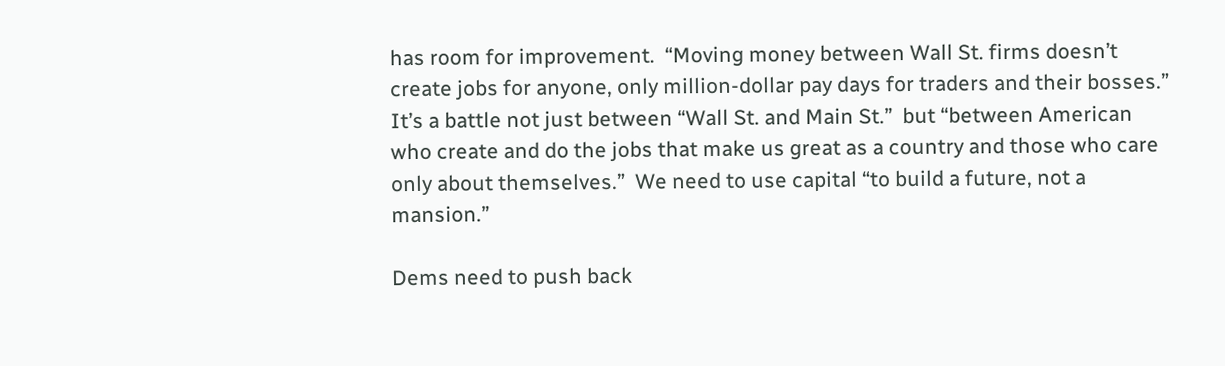has room for improvement.  “Moving money between Wall St. firms doesn’t create jobs for anyone, only million-dollar pay days for traders and their bosses.” It’s a battle not just between “Wall St. and Main St.”  but “between American who create and do the jobs that make us great as a country and those who care only about themselves.”  We need to use capital “to build a future, not a mansion.”

Dems need to push back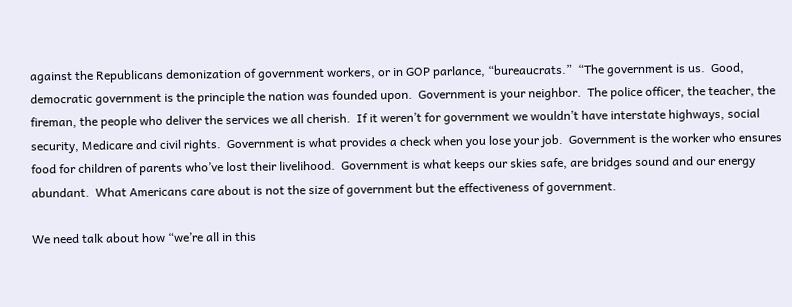against the Republicans demonization of government workers, or in GOP parlance, “bureaucrats.”  “The government is us.  Good, democratic government is the principle the nation was founded upon.  Government is your neighbor.  The police officer, the teacher, the fireman, the people who deliver the services we all cherish.  If it weren’t for government we wouldn’t have interstate highways, social security, Medicare and civil rights.  Government is what provides a check when you lose your job.  Government is the worker who ensures food for children of parents who’ve lost their livelihood.  Government is what keeps our skies safe, are bridges sound and our energy abundant.  What Americans care about is not the size of government but the effectiveness of government.

We need talk about how “we’re all in this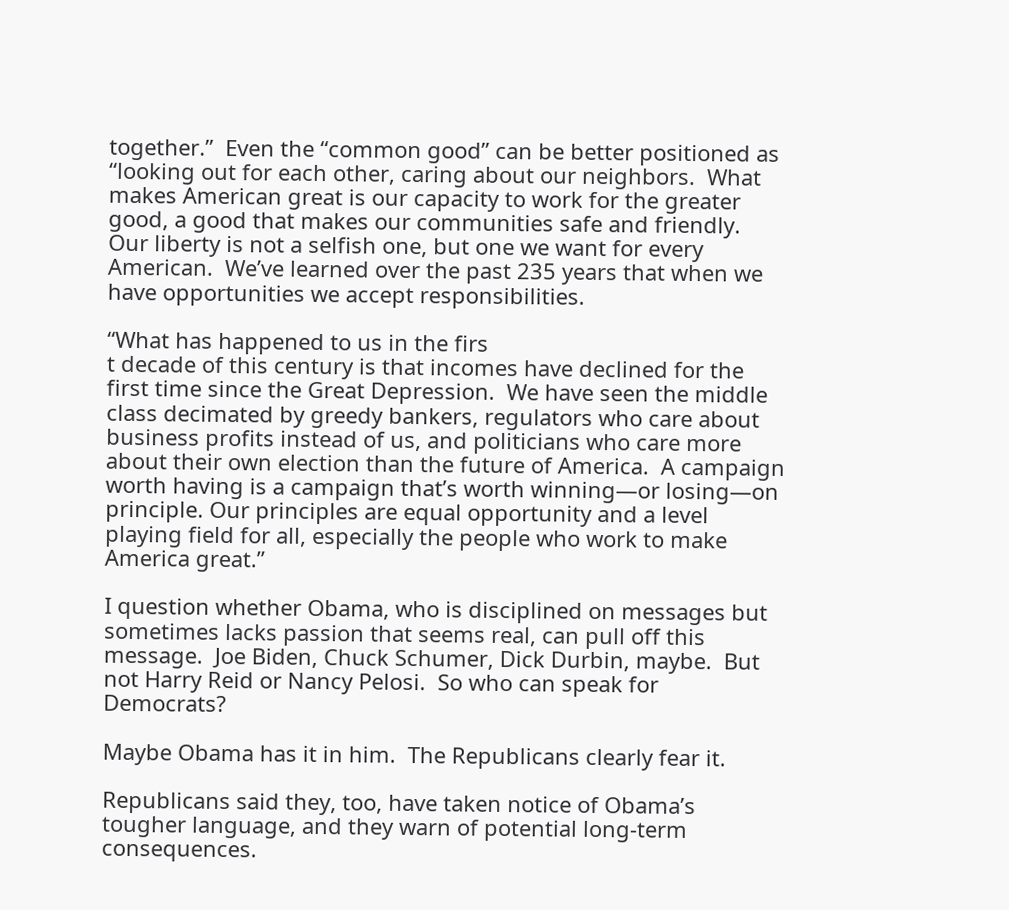together.”  Even the “common good” can be better positioned as “looking out for each other, caring about our neighbors.  What makes American great is our capacity to work for the greater good, a good that makes our communities safe and friendly.  Our liberty is not a selfish one, but one we want for every American.  We’ve learned over the past 235 years that when we have opportunities we accept responsibilities.

“What has happened to us in the firs
t decade of this century is that incomes have declined for the first time since the Great Depression.  We have seen the middle class decimated by greedy bankers, regulators who care about business profits instead of us, and politicians who care more about their own election than the future of America.  A campaign worth having is a campaign that’s worth winning—or losing—on principle. Our principles are equal opportunity and a level playing field for all, especially the people who work to make America great.”

I question whether Obama, who is disciplined on messages but sometimes lacks passion that seems real, can pull off this message.  Joe Biden, Chuck Schumer, Dick Durbin, maybe.  But not Harry Reid or Nancy Pelosi.  So who can speak for Democrats?

Maybe Obama has it in him.  The Republicans clearly fear it.

Republicans said they, too, have taken notice of Obama’s tougher language, and they warn of potential long-term consequences.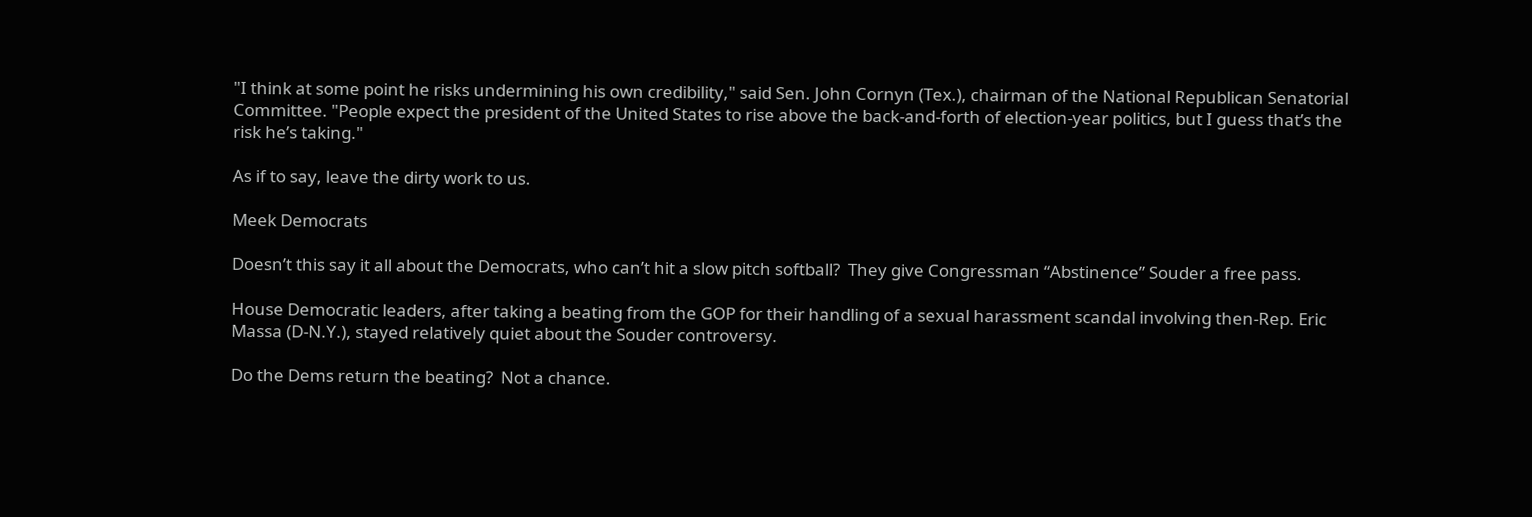"I think at some point he risks undermining his own credibility," said Sen. John Cornyn (Tex.), chairman of the National Republican Senatorial Committee. "People expect the president of the United States to rise above the back-and-forth of election-year politics, but I guess that’s the risk he’s taking."

As if to say, leave the dirty work to us.

Meek Democrats

Doesn’t this say it all about the Democrats, who can’t hit a slow pitch softball?  They give Congressman “Abstinence” Souder a free pass.

House Democratic leaders, after taking a beating from the GOP for their handling of a sexual harassment scandal involving then-Rep. Eric Massa (D-N.Y.), stayed relatively quiet about the Souder controversy.

Do the Dems return the beating?  Not a chance.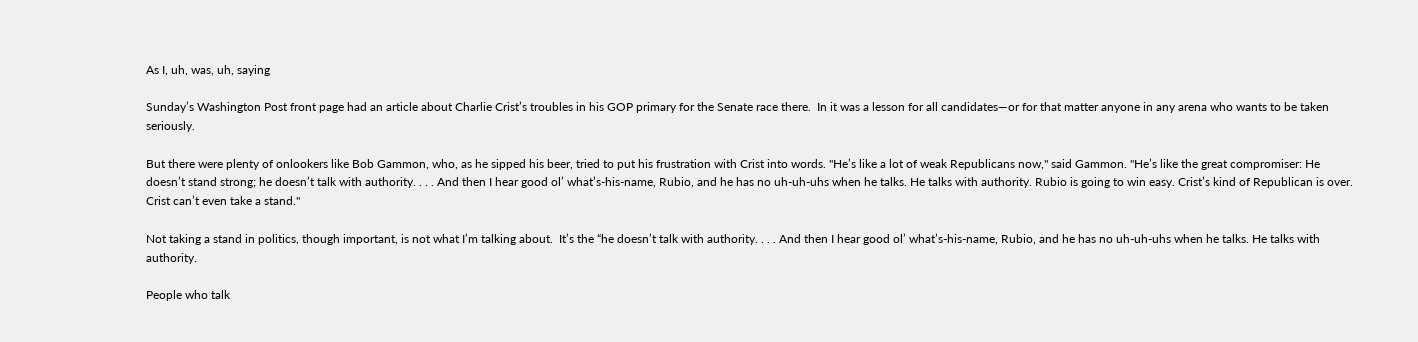As I, uh, was, uh, saying

Sunday’s Washington Post front page had an article about Charlie Crist’s troubles in his GOP primary for the Senate race there.  In it was a lesson for all candidates—or for that matter anyone in any arena who wants to be taken seriously.

But there were plenty of onlookers like Bob Gammon, who, as he sipped his beer, tried to put his frustration with Crist into words. "He’s like a lot of weak Republicans now," said Gammon. "He’s like the great compromiser: He doesn’t stand strong; he doesn’t talk with authority. . . . And then I hear good ol’ what’s-his-name, Rubio, and he has no uh-uh-uhs when he talks. He talks with authority. Rubio is going to win easy. Crist’s kind of Republican is over. Crist can’t even take a stand."

Not taking a stand in politics, though important, is not what I’m talking about.  It’s the “he doesn’t talk with authority. . . . And then I hear good ol’ what’s-his-name, Rubio, and he has no uh-uh-uhs when he talks. He talks with authority.

People who talk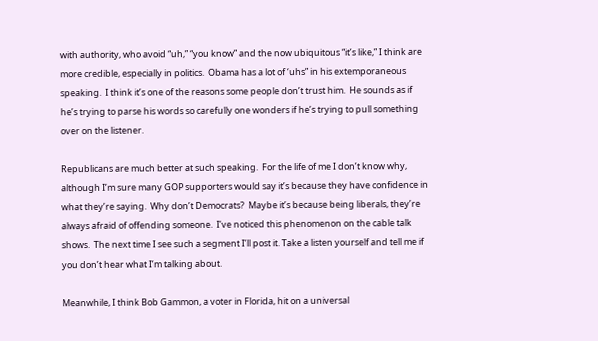with authority, who avoid “uh,” “you know” and the now ubiquitous “it’s like,” I think are more credible, especially in politics.  Obama has a lot of ‘uhs” in his extemporaneous speaking.  I think it’s one of the reasons some people don’t trust him.  He sounds as if he’s trying to parse his words so carefully one wonders if he’s trying to pull something over on the listener.

Republicans are much better at such speaking.  For the life of me I don’t know why, although I’m sure many GOP supporters would say it’s because they have confidence in what they’re saying.  Why don’t Democrats?  Maybe it’s because being liberals, they’re always afraid of offending someone.  I’ve noticed this phenomenon on the cable talk shows.  The next time I see such a segment I’ll post it. Take a listen yourself and tell me if you don’t hear what I’m talking about.

Meanwhile, I think Bob Gammon, a voter in Florida, hit on a universal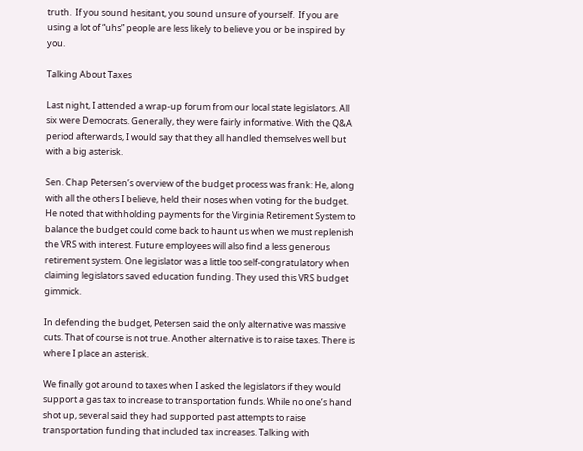truth.  If you sound hesitant, you sound unsure of yourself.  If you are using a lot of “uhs” people are less likely to believe you or be inspired by you.

Talking About Taxes

Last night, I attended a wrap-up forum from our local state legislators. All six were Democrats. Generally, they were fairly informative. With the Q&A period afterwards, I would say that they all handled themselves well but with a big asterisk.

Sen. Chap Petersen’s overview of the budget process was frank: He, along with all the others I believe, held their noses when voting for the budget. He noted that withholding payments for the Virginia Retirement System to balance the budget could come back to haunt us when we must replenish the VRS with interest. Future employees will also find a less generous retirement system. One legislator was a little too self-congratulatory when claiming legislators saved education funding. They used this VRS budget gimmick.

In defending the budget, Petersen said the only alternative was massive cuts. That of course is not true. Another alternative is to raise taxes. There is where I place an asterisk.

We finally got around to taxes when I asked the legislators if they would support a gas tax to increase to transportation funds. While no one’s hand shot up, several said they had supported past attempts to raise transportation funding that included tax increases. Talking with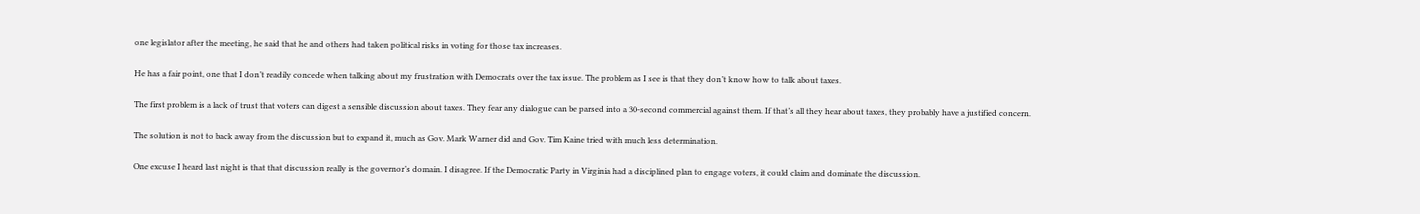one legislator after the meeting, he said that he and others had taken political risks in voting for those tax increases.

He has a fair point, one that I don’t readily concede when talking about my frustration with Democrats over the tax issue. The problem as I see is that they don’t know how to talk about taxes.

The first problem is a lack of trust that voters can digest a sensible discussion about taxes. They fear any dialogue can be parsed into a 30-second commercial against them. If that’s all they hear about taxes, they probably have a justified concern.

The solution is not to back away from the discussion but to expand it, much as Gov. Mark Warner did and Gov. Tim Kaine tried with much less determination.

One excuse I heard last night is that that discussion really is the governor’s domain. I disagree. If the Democratic Party in Virginia had a disciplined plan to engage voters, it could claim and dominate the discussion.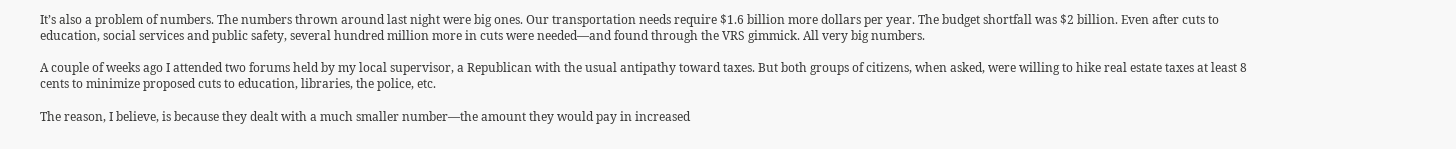It’s also a problem of numbers. The numbers thrown around last night were big ones. Our transportation needs require $1.6 billion more dollars per year. The budget shortfall was $2 billion. Even after cuts to education, social services and public safety, several hundred million more in cuts were needed—and found through the VRS gimmick. All very big numbers.

A couple of weeks ago I attended two forums held by my local supervisor, a Republican with the usual antipathy toward taxes. But both groups of citizens, when asked, were willing to hike real estate taxes at least 8 cents to minimize proposed cuts to education, libraries, the police, etc.

The reason, I believe, is because they dealt with a much smaller number—the amount they would pay in increased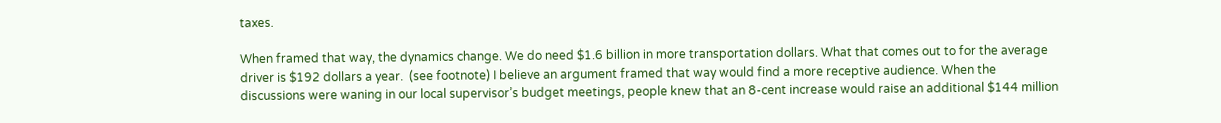taxes.

When framed that way, the dynamics change. We do need $1.6 billion in more transportation dollars. What that comes out to for the average driver is $192 dollars a year.  (see footnote) I believe an argument framed that way would find a more receptive audience. When the discussions were waning in our local supervisor’s budget meetings, people knew that an 8-cent increase would raise an additional $144 million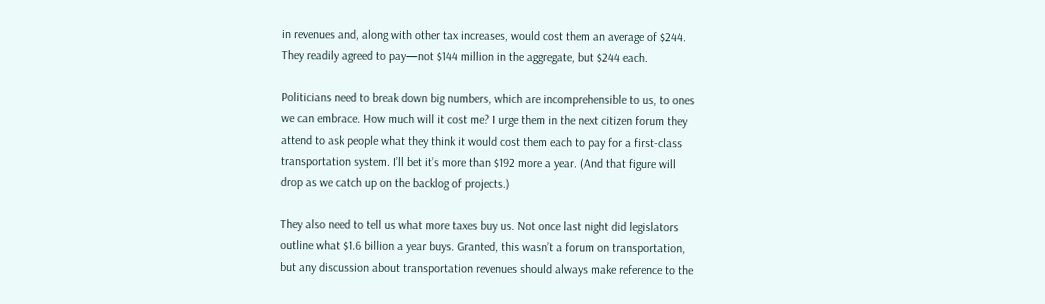in revenues and, along with other tax increases, would cost them an average of $244. They readily agreed to pay—not $144 million in the aggregate, but $244 each.

Politicians need to break down big numbers, which are incomprehensible to us, to ones we can embrace. How much will it cost me? I urge them in the next citizen forum they attend to ask people what they think it would cost them each to pay for a first-class transportation system. I’ll bet it’s more than $192 more a year. (And that figure will drop as we catch up on the backlog of projects.)

They also need to tell us what more taxes buy us. Not once last night did legislators outline what $1.6 billion a year buys. Granted, this wasn’t a forum on transportation, but any discussion about transportation revenues should always make reference to the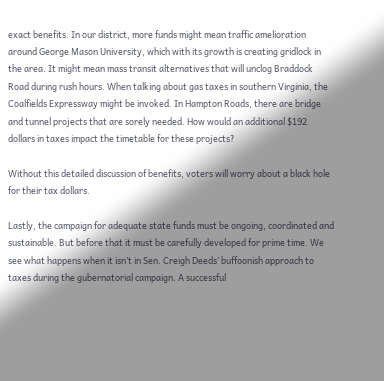exact benefits. In our district, more funds might mean traffic amelioration around George Mason University, which with its growth is creating gridlock in the area. It might mean mass transit alternatives that will unclog Braddock Road during rush hours. When talking about gas taxes in southern Virginia, the Coalfields Expressway might be invoked. In Hampton Roads, there are bridge and tunnel projects that are sorely needed. How would an additional $192 dollars in taxes impact the timetable for these projects?

Without this detailed discussion of benefits, voters will worry about a black hole for their tax dollars.

Lastly, the campaign for adequate state funds must be ongoing, coordinated and sustainable. But before that it must be carefully developed for prime time. We see what happens when it isn’t in Sen. Creigh Deeds’ buffoonish approach to taxes during the gubernatorial campaign. A successful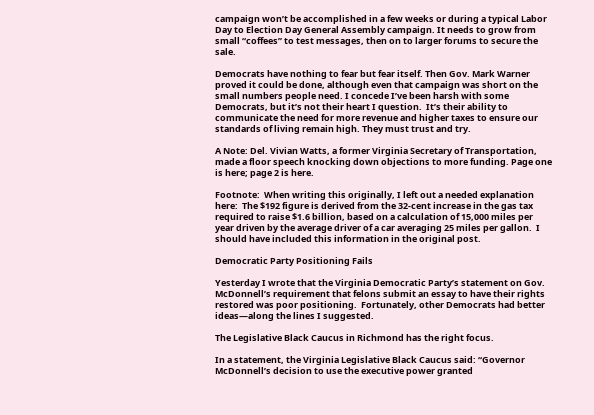campaign won’t be accomplished in a few weeks or during a typical Labor Day to Election Day General Assembly campaign. It needs to grow from small “coffees” to test messages, then on to larger forums to secure the sale.

Democrats have nothing to fear but fear itself. Then Gov. Mark Warner proved it could be done, although even that campaign was short on the small numbers people need. I concede I’ve been harsh with some Democrats, but it’s not their heart I question.  It’s their ability to communicate the need for more revenue and higher taxes to ensure our standards of living remain high. They must trust and try.

A Note: Del. Vivian Watts, a former Virginia Secretary of Transportation, made a floor speech knocking down objections to more funding. Page one is here; page 2 is here.

Footnote:  When writing this originally, I left out a needed explanation here:  The $192 figure is derived from the 32-cent increase in the gas tax required to raise $1.6 billion, based on a calculation of 15,000 miles per year driven by the average driver of a car averaging 25 miles per gallon.  I should have included this information in the original post.

Democratic Party Positioning Fails

Yesterday I wrote that the Virginia Democratic Party’s statement on Gov. McDonnell’s requirement that felons submit an essay to have their rights restored was poor positioning.  Fortunately, other Democrats had better ideas—along the lines I suggested.

The Legislative Black Caucus in Richmond has the right focus.

In a statement, the Virginia Legislative Black Caucus said: “Governor McDonnell’s decision to use the executive power granted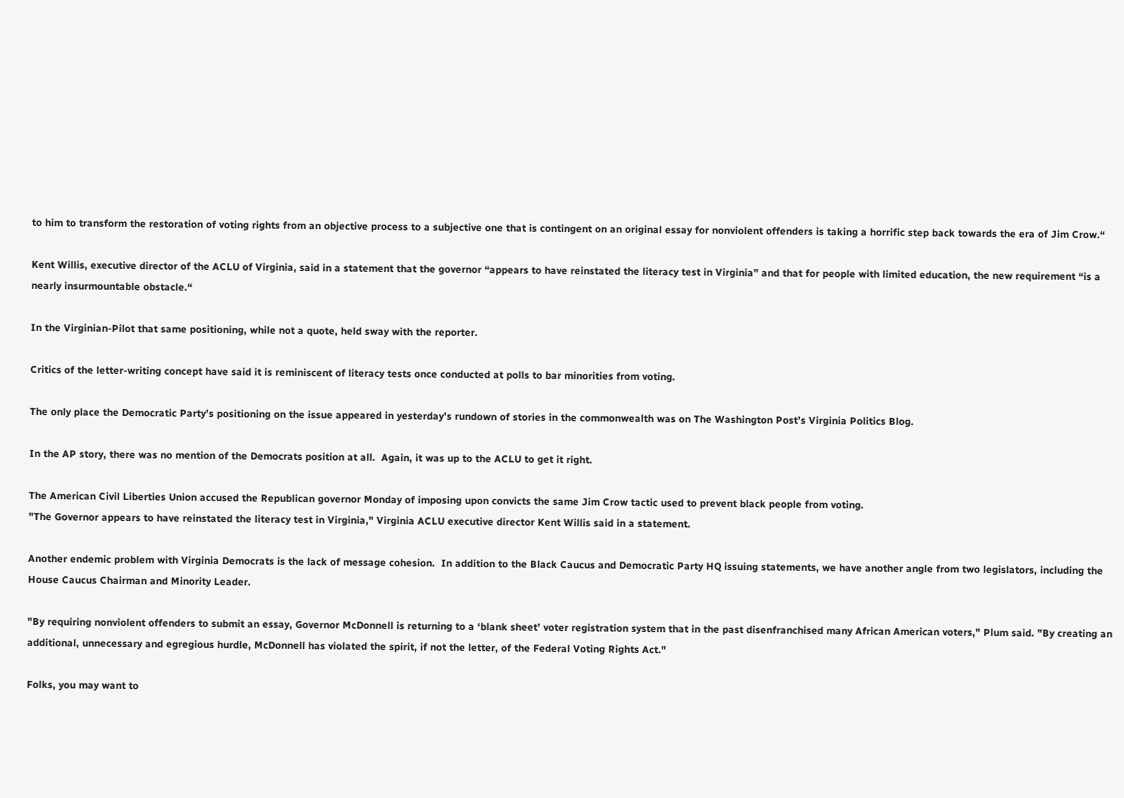to him to transform the restoration of voting rights from an objective process to a subjective one that is contingent on an original essay for nonviolent offenders is taking a horrific step back towards the era of Jim Crow.“

Kent Willis, executive director of the ACLU of Virginia, said in a statement that the governor “appears to have reinstated the literacy test in Virginia” and that for people with limited education, the new requirement “is a nearly insurmountable obstacle.“

In the Virginian-Pilot that same positioning, while not a quote, held sway with the reporter.

Critics of the letter-writing concept have said it is reminiscent of literacy tests once conducted at polls to bar minorities from voting.

The only place the Democratic Party’s positioning on the issue appeared in yesterday’s rundown of stories in the commonwealth was on The Washington Post’s Virginia Politics Blog.

In the AP story, there was no mention of the Democrats position at all.  Again, it was up to the ACLU to get it right.

The American Civil Liberties Union accused the Republican governor Monday of imposing upon convicts the same Jim Crow tactic used to prevent black people from voting.
"The Governor appears to have reinstated the literacy test in Virginia," Virginia ACLU executive director Kent Willis said in a statement.

Another endemic problem with Virginia Democrats is the lack of message cohesion.  In addition to the Black Caucus and Democratic Party HQ issuing statements, we have another angle from two legislators, including the House Caucus Chairman and Minority Leader.

"By requiring nonviolent offenders to submit an essay, Governor McDonnell is returning to a ‘blank sheet’ voter registration system that in the past disenfranchised many African American voters," Plum said. "By creating an additional, unnecessary and egregious hurdle, McDonnell has violated the spirit, if not the letter, of the Federal Voting Rights Act."

Folks, you may want to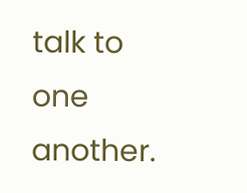talk to one another.